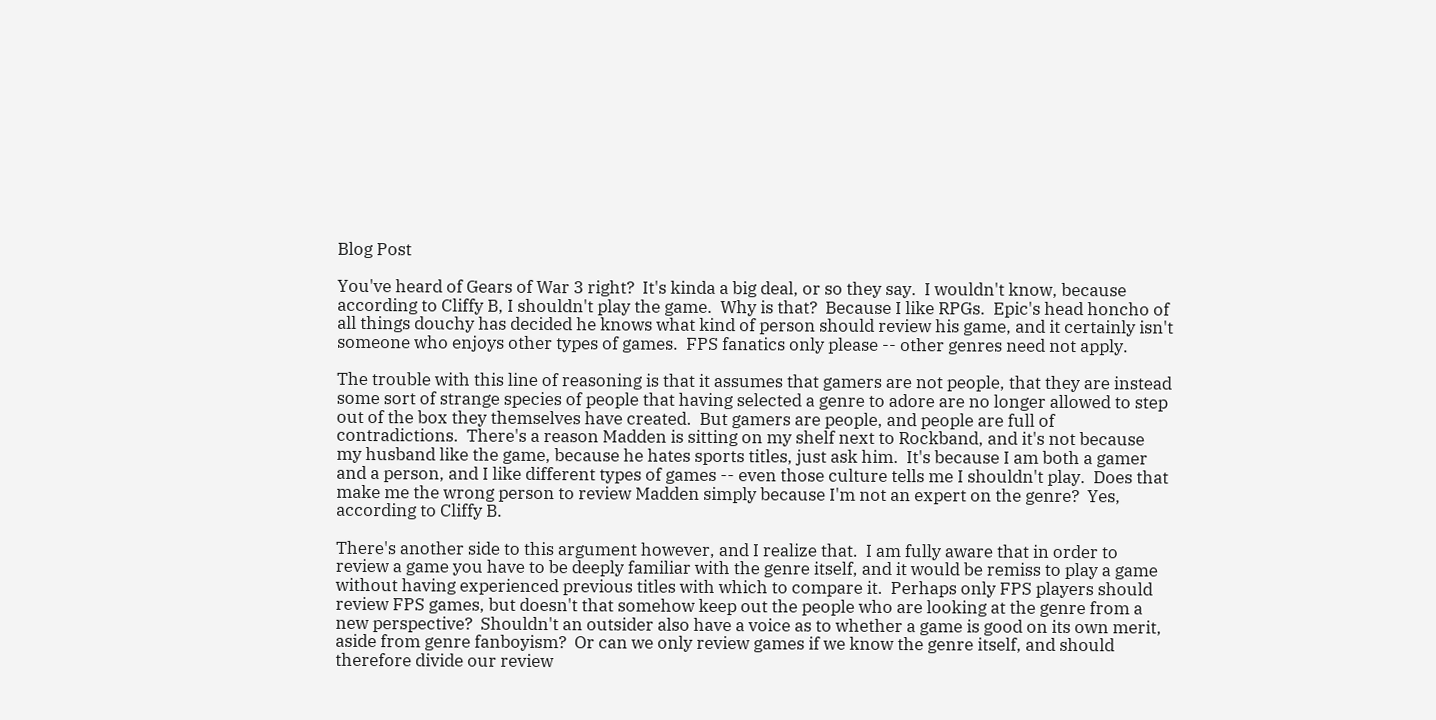Blog Post

You've heard of Gears of War 3 right?  It's kinda a big deal, or so they say.  I wouldn't know, because according to Cliffy B, I shouldn't play the game.  Why is that?  Because I like RPGs.  Epic's head honcho of all things douchy has decided he knows what kind of person should review his game, and it certainly isn't someone who enjoys other types of games.  FPS fanatics only please -- other genres need not apply.

The trouble with this line of reasoning is that it assumes that gamers are not people, that they are instead some sort of strange species of people that having selected a genre to adore are no longer allowed to step out of the box they themselves have created.  But gamers are people, and people are full of contradictions.  There's a reason Madden is sitting on my shelf next to Rockband, and it's not because my husband like the game, because he hates sports titles, just ask him.  It's because I am both a gamer and a person, and I like different types of games -- even those culture tells me I shouldn't play.  Does that make me the wrong person to review Madden simply because I'm not an expert on the genre?  Yes, according to Cliffy B.

There's another side to this argument however, and I realize that.  I am fully aware that in order to review a game you have to be deeply familiar with the genre itself, and it would be remiss to play a game without having experienced previous titles with which to compare it.  Perhaps only FPS players should review FPS games, but doesn't that somehow keep out the people who are looking at the genre from a new perspective?  Shouldn't an outsider also have a voice as to whether a game is good on its own merit, aside from genre fanboyism?  Or can we only review games if we know the genre itself, and should therefore divide our review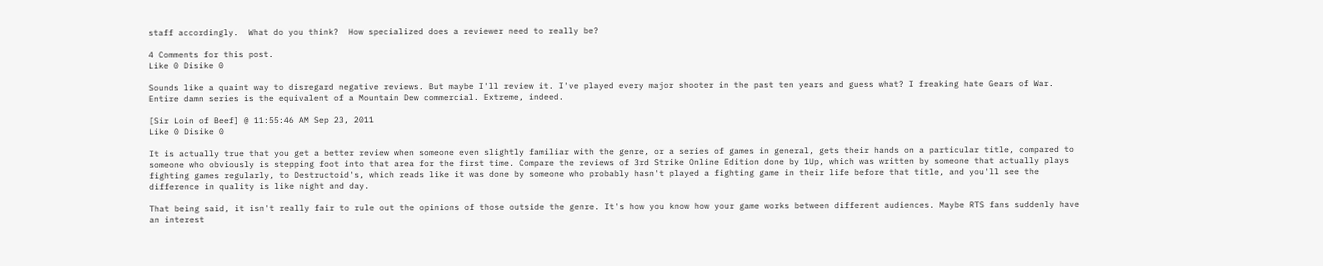staff accordingly.  What do you think?  How specialized does a reviewer need to really be?

4 Comments for this post.
Like 0 Disike 0

Sounds like a quaint way to disregard negative reviews. But maybe I'll review it. I've played every major shooter in the past ten years and guess what? I freaking hate Gears of War. Entire damn series is the equivalent of a Mountain Dew commercial. Extreme, indeed.

[Sir Loin of Beef] @ 11:55:46 AM Sep 23, 2011
Like 0 Disike 0

It is actually true that you get a better review when someone even slightly familiar with the genre, or a series of games in general, gets their hands on a particular title, compared to someone who obviously is stepping foot into that area for the first time. Compare the reviews of 3rd Strike Online Edition done by 1Up, which was written by someone that actually plays fighting games regularly, to Destructoid's, which reads like it was done by someone who probably hasn't played a fighting game in their life before that title, and you'll see the difference in quality is like night and day.

That being said, it isn't really fair to rule out the opinions of those outside the genre. It's how you know how your game works between different audiences. Maybe RTS fans suddenly have an interest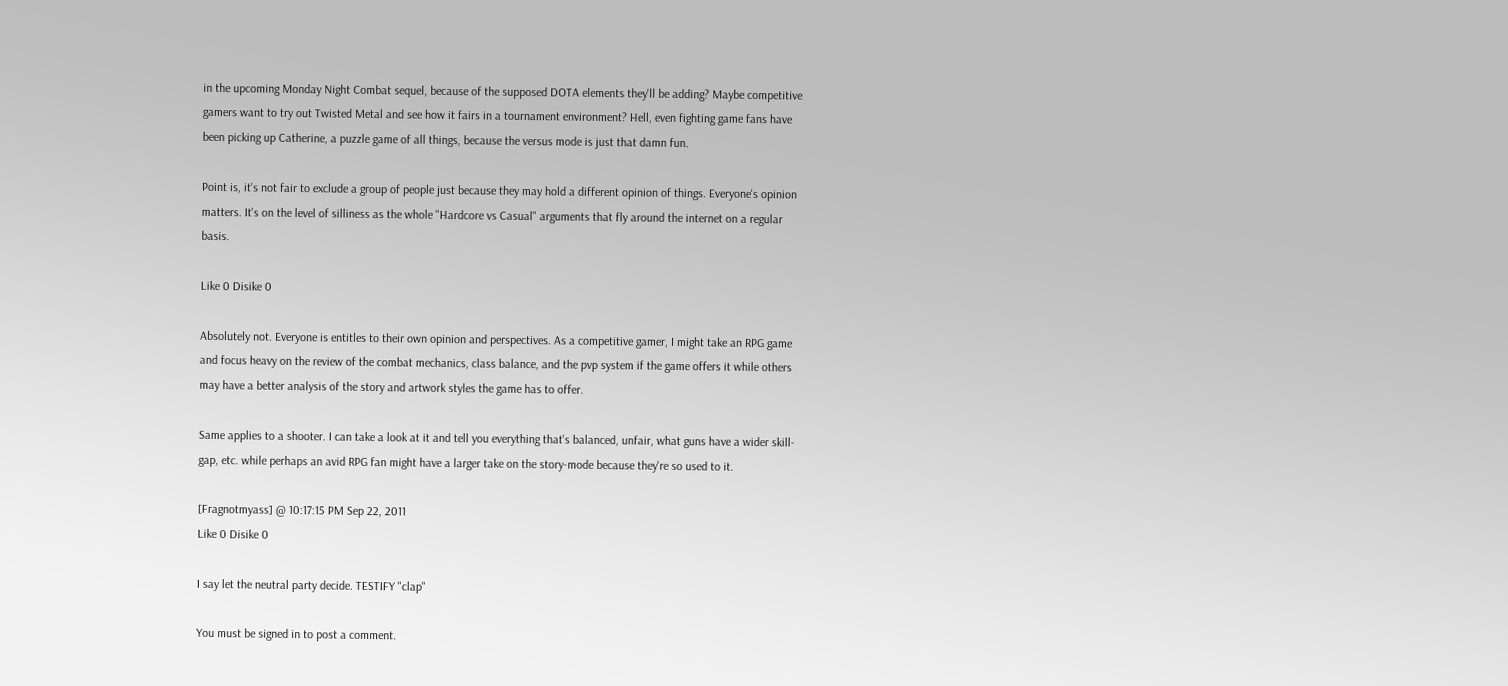in the upcoming Monday Night Combat sequel, because of the supposed DOTA elements they'll be adding? Maybe competitive gamers want to try out Twisted Metal and see how it fairs in a tournament environment? Hell, even fighting game fans have been picking up Catherine, a puzzle game of all things, because the versus mode is just that damn fun.

Point is, it's not fair to exclude a group of people just because they may hold a different opinion of things. Everyone's opinion matters. It's on the level of silliness as the whole "Hardcore vs Casual" arguments that fly around the internet on a regular basis.

Like 0 Disike 0

Absolutely not. Everyone is entitles to their own opinion and perspectives. As a competitive gamer, I might take an RPG game and focus heavy on the review of the combat mechanics, class balance, and the pvp system if the game offers it while others may have a better analysis of the story and artwork styles the game has to offer.

Same applies to a shooter. I can take a look at it and tell you everything that's balanced, unfair, what guns have a wider skill-gap, etc. while perhaps an avid RPG fan might have a larger take on the story-mode because they're so used to it.

[Fragnotmyass] @ 10:17:15 PM Sep 22, 2011
Like 0 Disike 0

I say let the neutral party decide. TESTIFY "clap"

You must be signed in to post a comment.